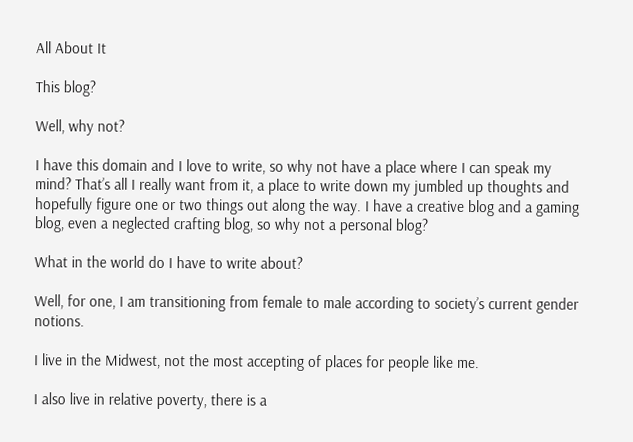All About It

This blog?

Well, why not?

I have this domain and I love to write, so why not have a place where I can speak my mind? That’s all I really want from it, a place to write down my jumbled up thoughts and hopefully figure one or two things out along the way. I have a creative blog and a gaming blog, even a neglected crafting blog, so why not a personal blog?

What in the world do I have to write about?

Well, for one, I am transitioning from female to male according to society’s current gender notions.

I live in the Midwest, not the most accepting of places for people like me.

I also live in relative poverty, there is a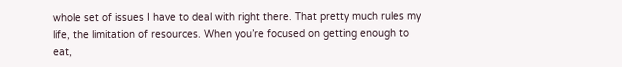whole set of issues I have to deal with right there. That pretty much rules my life, the limitation of resources. When you’re focused on getting enough to eat,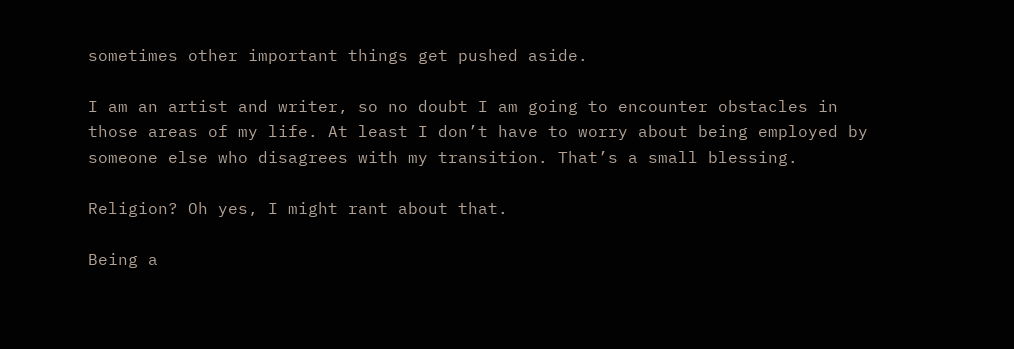sometimes other important things get pushed aside.

I am an artist and writer, so no doubt I am going to encounter obstacles in those areas of my life. At least I don’t have to worry about being employed by someone else who disagrees with my transition. That’s a small blessing.

Religion? Oh yes, I might rant about that.

Being a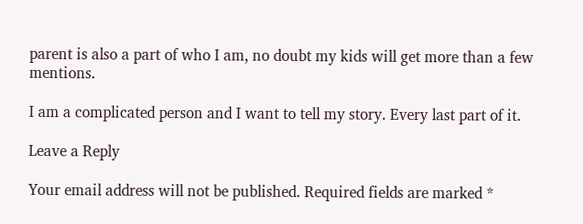parent is also a part of who I am, no doubt my kids will get more than a few mentions.

I am a complicated person and I want to tell my story. Every last part of it.

Leave a Reply

Your email address will not be published. Required fields are marked *